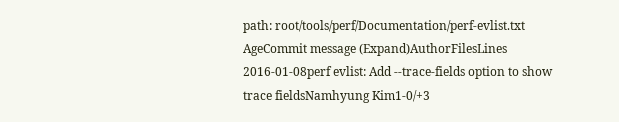path: root/tools/perf/Documentation/perf-evlist.txt
AgeCommit message (Expand)AuthorFilesLines
2016-01-08perf evlist: Add --trace-fields option to show trace fieldsNamhyung Kim1-0/+3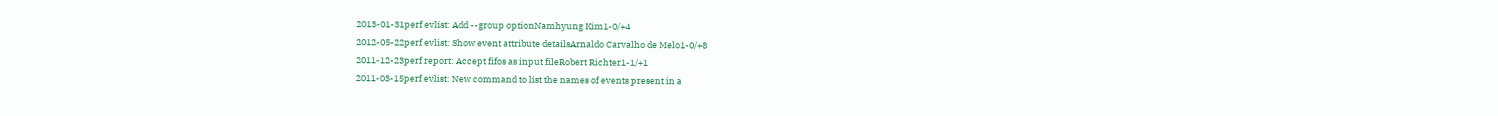2013-01-31perf evlist: Add --group optionNamhyung Kim1-0/+4
2012-05-22perf evlist: Show event attribute detailsArnaldo Carvalho de Melo1-0/+8
2011-12-23perf report: Accept fifos as input fileRobert Richter1-1/+1
2011-03-15perf evlist: New command to list the names of events present in a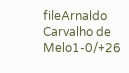fileArnaldo Carvalho de Melo1-0/+26